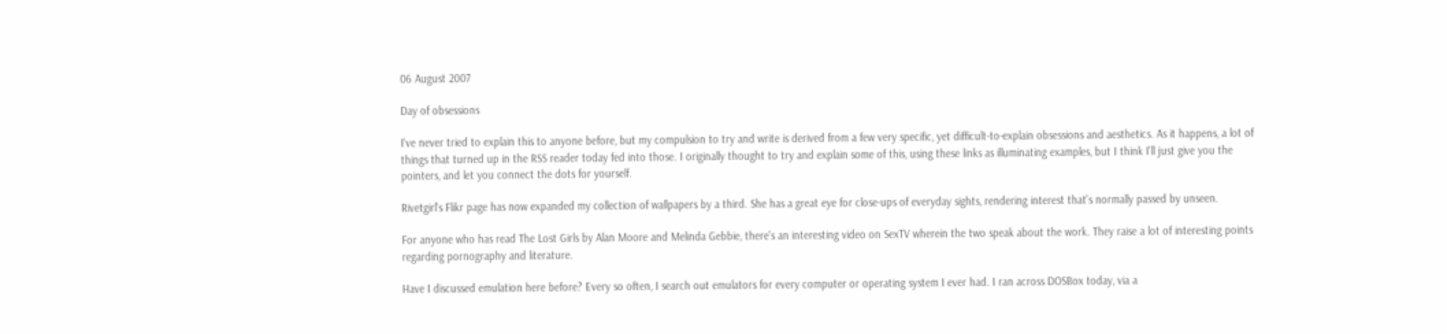06 August 2007

Day of obsessions

I've never tried to explain this to anyone before, but my compulsion to try and write is derived from a few very specific, yet difficult-to-explain obsessions and aesthetics. As it happens, a lot of things that turned up in the RSS reader today fed into those. I originally thought to try and explain some of this, using these links as illuminating examples, but I think I'll just give you the pointers, and let you connect the dots for yourself.

Rivetgirl's Flikr page has now expanded my collection of wallpapers by a third. She has a great eye for close-ups of everyday sights, rendering interest that's normally passed by unseen.

For anyone who has read The Lost Girls by Alan Moore and Melinda Gebbie, there's an interesting video on SexTV wherein the two speak about the work. They raise a lot of interesting points regarding pornography and literature.

Have I discussed emulation here before? Every so often, I search out emulators for every computer or operating system I ever had. I ran across DOSBox today, via a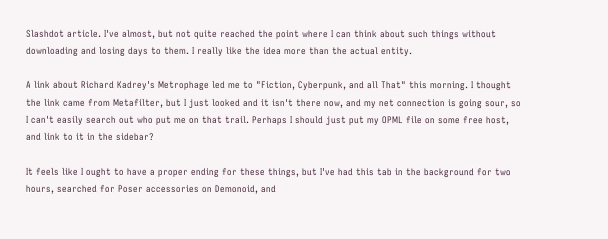Slashdot article. I've almost, but not quite reached the point where I can think about such things without downloading and losing days to them. I really like the idea more than the actual entity.

A link about Richard Kadrey's Metrophage led me to "Fiction, Cyberpunk, and all That" this morning. I thought the link came from Metafilter, but I just looked and it isn't there now, and my net connection is going sour, so I can't easily search out who put me on that trail. Perhaps I should just put my OPML file on some free host, and link to it in the sidebar?

It feels like I ought to have a proper ending for these things, but I've had this tab in the background for two hours, searched for Poser accessories on Demonoid, and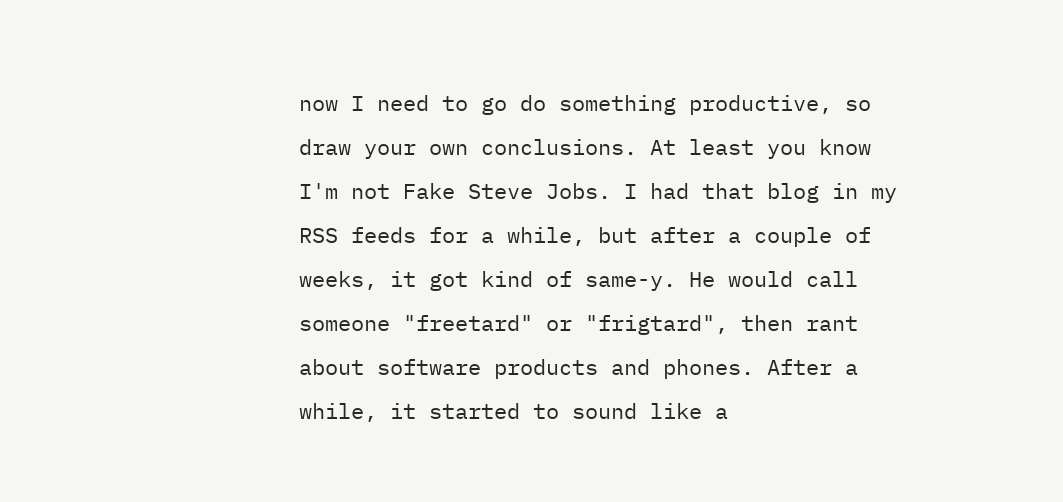now I need to go do something productive, so draw your own conclusions. At least you know I'm not Fake Steve Jobs. I had that blog in my RSS feeds for a while, but after a couple of weeks, it got kind of same-y. He would call someone "freetard" or "frigtard", then rant about software products and phones. After a while, it started to sound like a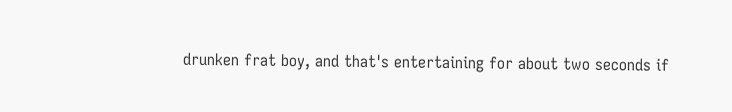drunken frat boy, and that's entertaining for about two seconds if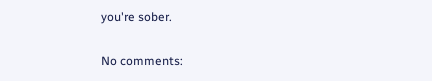you're sober.

No comments: